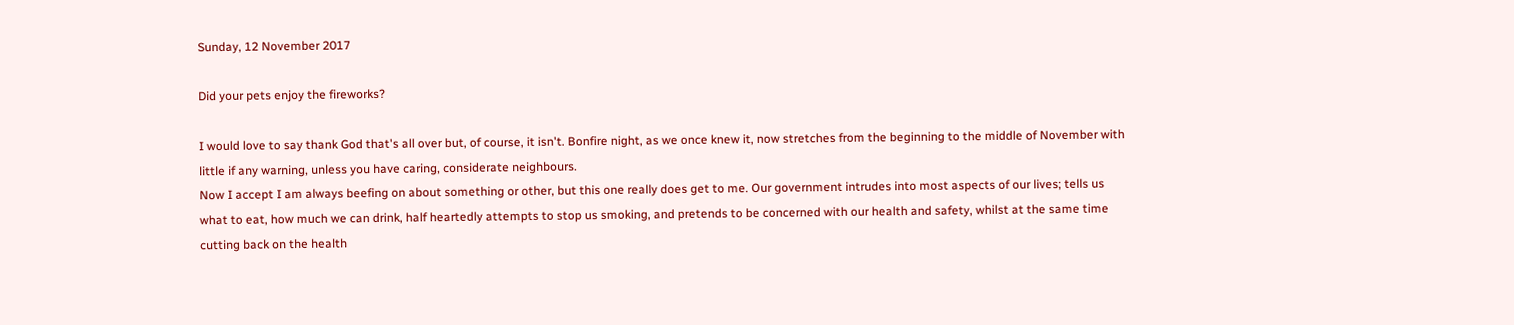Sunday, 12 November 2017

Did your pets enjoy the fireworks?

I would love to say thank God that's all over but, of course, it isn't. Bonfire night, as we once knew it, now stretches from the beginning to the middle of November with little if any warning, unless you have caring, considerate neighbours.
Now I accept I am always beefing on about something or other, but this one really does get to me. Our government intrudes into most aspects of our lives; tells us what to eat, how much we can drink, half heartedly attempts to stop us smoking, and pretends to be concerned with our health and safety, whilst at the same time cutting back on the health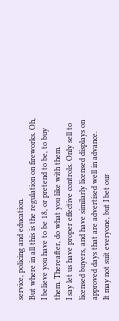service, policing and education.
But where in all this is the regulation on fireworks. Oh, I believe you have to be 18, or pretend to be, to buy them. Thereafter, do what you like with them.
I say let us have proper effective controls. Only sell to licensed buyers, and have similarly licensed displays on approved days that are advertised well in advance.
It may not suit everyone, but I bet our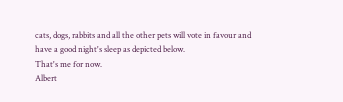cats, dogs, rabbits and all the other pets will vote in favour and have a good night's sleep as depicted below.
That's me for now.
Albert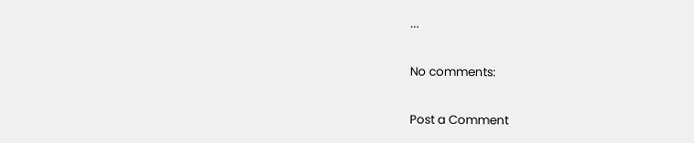...

No comments:

Post a Comment